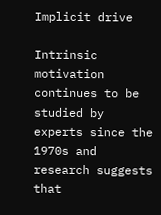Implicit drive

Intrinsic motivation continues to be studied by experts since the 1970s and research suggests that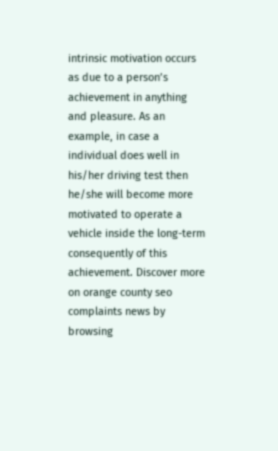intrinsic motivation occurs as due to a person’s achievement in anything and pleasure. As an example, in case a individual does well in his/her driving test then he/she will become more motivated to operate a vehicle inside the long-term consequently of this achievement. Discover more on orange county seo complaints news by browsing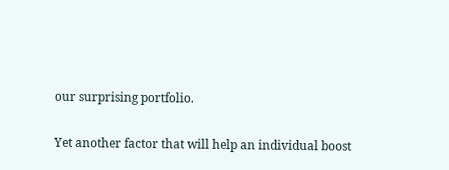our surprising portfolio.

Yet another factor that will help an individual boost